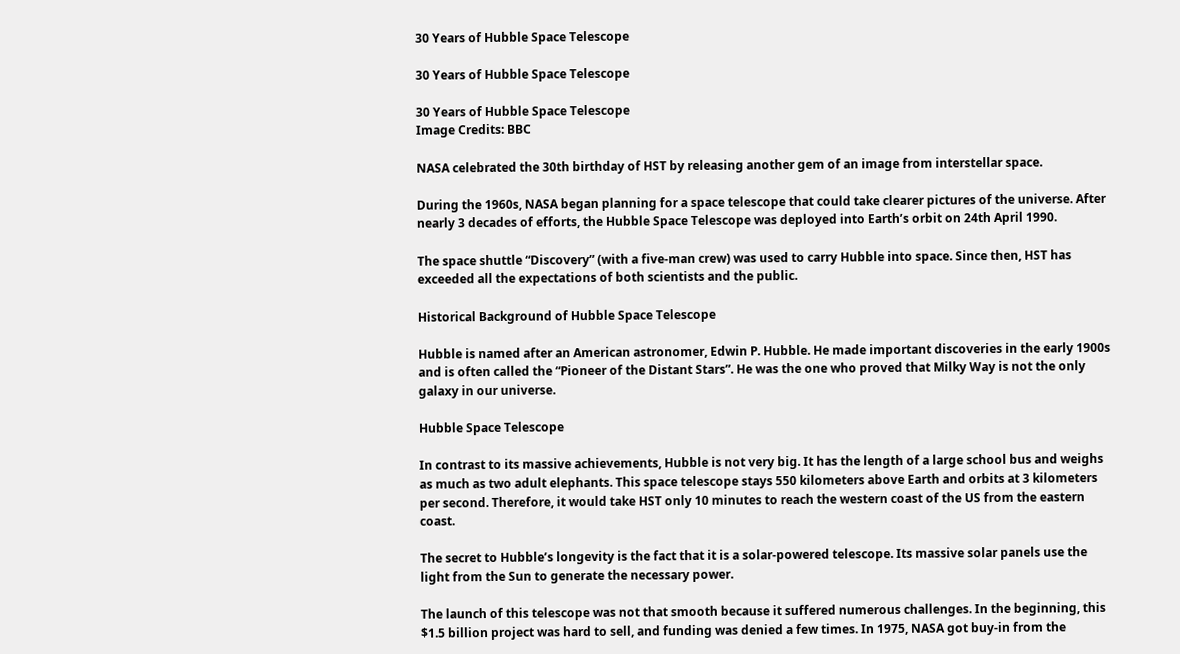30 Years of Hubble Space Telescope

30 Years of Hubble Space Telescope

30 Years of Hubble Space Telescope
Image Credits: BBC

NASA celebrated the 30th birthday of HST by releasing another gem of an image from interstellar space.

During the 1960s, NASA began planning for a space telescope that could take clearer pictures of the universe. After nearly 3 decades of efforts, the Hubble Space Telescope was deployed into Earth’s orbit on 24th April 1990.

The space shuttle “Discovery” (with a five-man crew) was used to carry Hubble into space. Since then, HST has exceeded all the expectations of both scientists and the public.

Historical Background of Hubble Space Telescope

Hubble is named after an American astronomer, Edwin P. Hubble. He made important discoveries in the early 1900s and is often called the “Pioneer of the Distant Stars”. He was the one who proved that Milky Way is not the only galaxy in our universe.

Hubble Space Telescope

In contrast to its massive achievements, Hubble is not very big. It has the length of a large school bus and weighs as much as two adult elephants. This space telescope stays 550 kilometers above Earth and orbits at 3 kilometers per second. Therefore, it would take HST only 10 minutes to reach the western coast of the US from the eastern coast.

The secret to Hubble’s longevity is the fact that it is a solar-powered telescope. Its massive solar panels use the light from the Sun to generate the necessary power.

The launch of this telescope was not that smooth because it suffered numerous challenges. In the beginning, this $1.5 billion project was hard to sell, and funding was denied a few times. In 1975, NASA got buy-in from the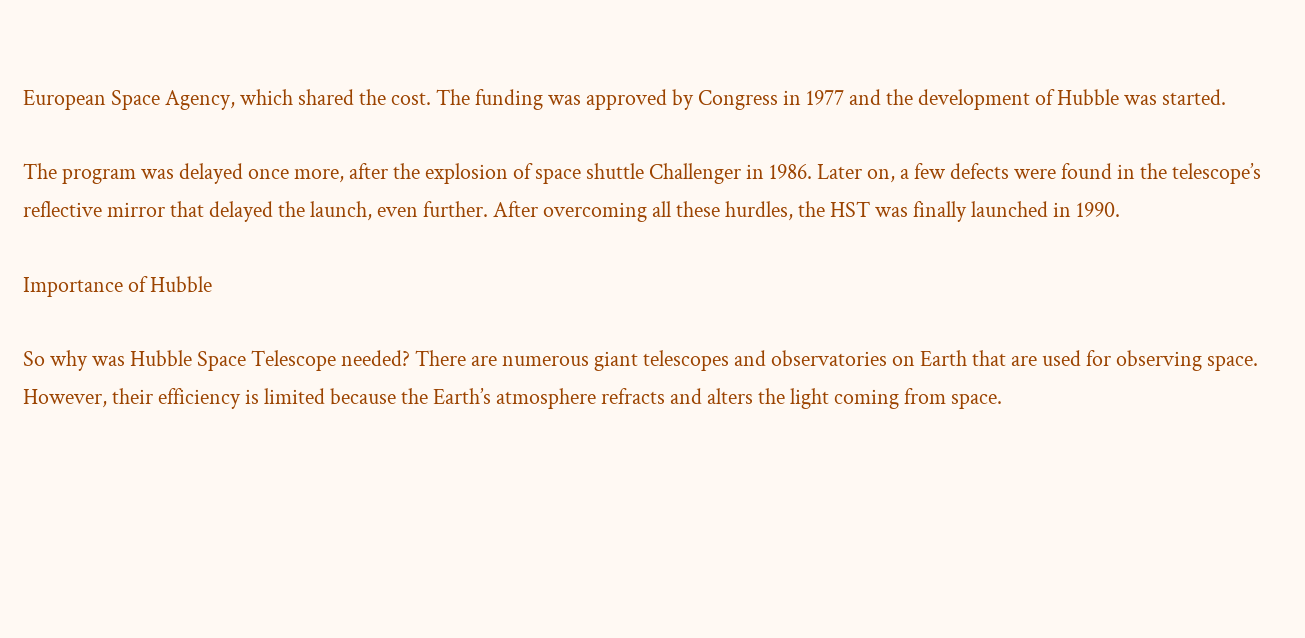European Space Agency, which shared the cost. The funding was approved by Congress in 1977 and the development of Hubble was started.

The program was delayed once more, after the explosion of space shuttle Challenger in 1986. Later on, a few defects were found in the telescope’s reflective mirror that delayed the launch, even further. After overcoming all these hurdles, the HST was finally launched in 1990.

Importance of Hubble

So why was Hubble Space Telescope needed? There are numerous giant telescopes and observatories on Earth that are used for observing space. However, their efficiency is limited because the Earth’s atmosphere refracts and alters the light coming from space.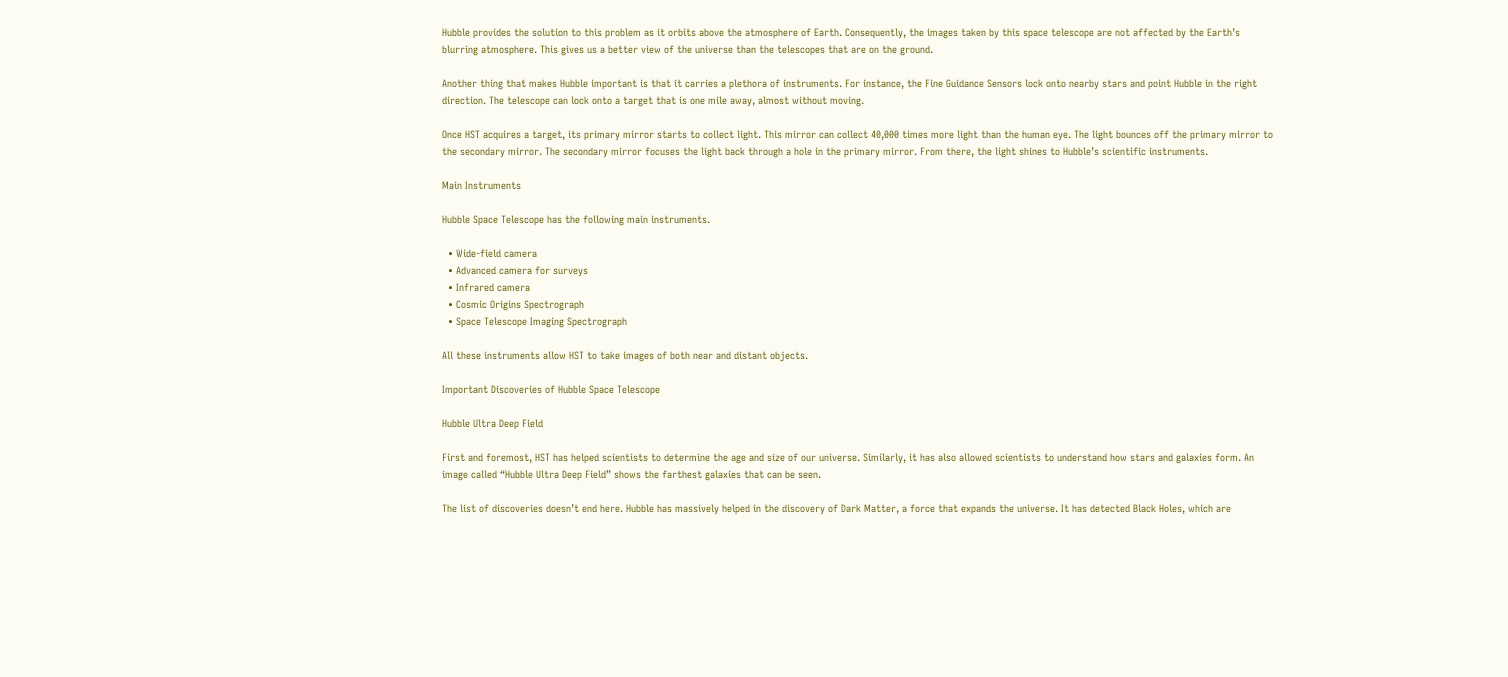Hubble provides the solution to this problem as it orbits above the atmosphere of Earth. Consequently, the images taken by this space telescope are not affected by the Earth’s blurring atmosphere. This gives us a better view of the universe than the telescopes that are on the ground.

Another thing that makes Hubble important is that it carries a plethora of instruments. For instance, the Fine Guidance Sensors lock onto nearby stars and point Hubble in the right direction. The telescope can lock onto a target that is one mile away, almost without moving.

Once HST acquires a target, its primary mirror starts to collect light. This mirror can collect 40,000 times more light than the human eye. The light bounces off the primary mirror to the secondary mirror. The secondary mirror focuses the light back through a hole in the primary mirror. From there, the light shines to Hubble’s scientific instruments.

Main Instruments

Hubble Space Telescope has the following main instruments.

  • Wide-field camera
  • Advanced camera for surveys
  • Infrared camera
  • Cosmic Origins Spectrograph
  • Space Telescope Imaging Spectrograph

All these instruments allow HST to take images of both near and distant objects.

Important Discoveries of Hubble Space Telescope

Hubble Ultra Deep Field

First and foremost, HST has helped scientists to determine the age and size of our universe. Similarly, it has also allowed scientists to understand how stars and galaxies form. An image called “Hubble Ultra Deep Field” shows the farthest galaxies that can be seen.

The list of discoveries doesn’t end here. Hubble has massively helped in the discovery of Dark Matter, a force that expands the universe. It has detected Black Holes, which are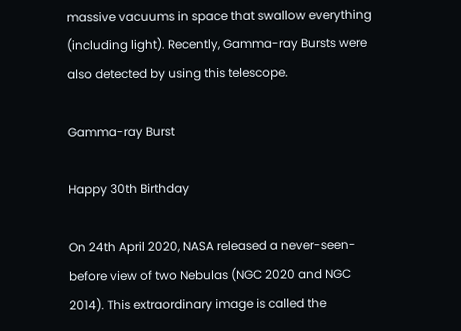massive vacuums in space that swallow everything (including light). Recently, Gamma-ray Bursts were also detected by using this telescope.

Gamma-ray Burst

Happy 30th Birthday

On 24th April 2020, NASA released a never-seen-before view of two Nebulas (NGC 2020 and NGC 2014). This extraordinary image is called the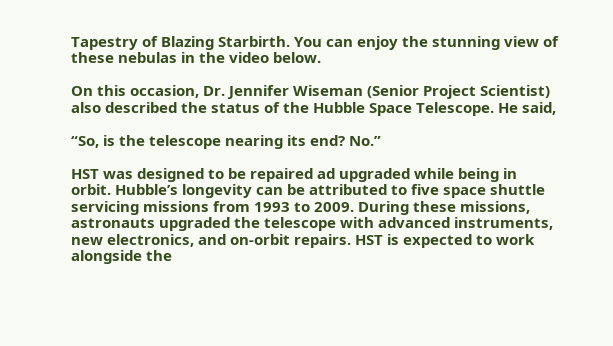Tapestry of Blazing Starbirth. You can enjoy the stunning view of these nebulas in the video below.

On this occasion, Dr. Jennifer Wiseman (Senior Project Scientist) also described the status of the Hubble Space Telescope. He said,

“So, is the telescope nearing its end? No.”

HST was designed to be repaired ad upgraded while being in orbit. Hubble’s longevity can be attributed to five space shuttle servicing missions from 1993 to 2009. During these missions, astronauts upgraded the telescope with advanced instruments, new electronics, and on-orbit repairs. HST is expected to work alongside the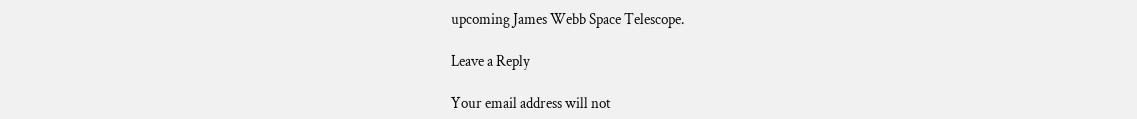upcoming James Webb Space Telescope.

Leave a Reply

Your email address will not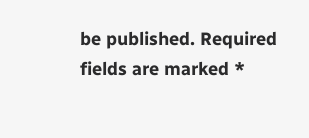be published. Required fields are marked *